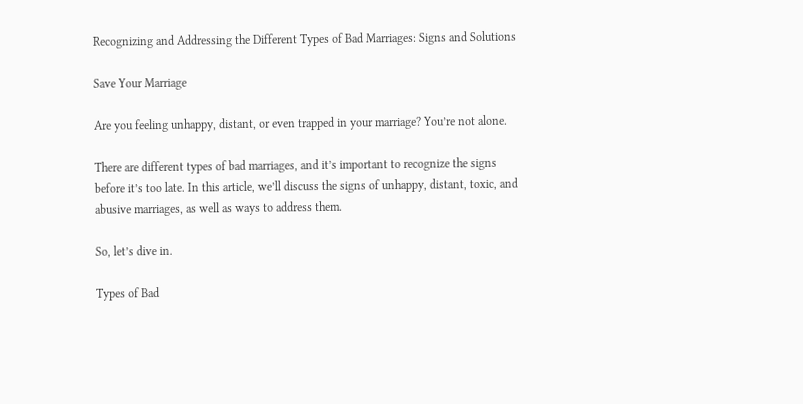Recognizing and Addressing the Different Types of Bad Marriages: Signs and Solutions

Save Your Marriage

Are you feeling unhappy, distant, or even trapped in your marriage? You’re not alone.

There are different types of bad marriages, and it’s important to recognize the signs before it’s too late. In this article, we’ll discuss the signs of unhappy, distant, toxic, and abusive marriages, as well as ways to address them.

So, let’s dive in.

Types of Bad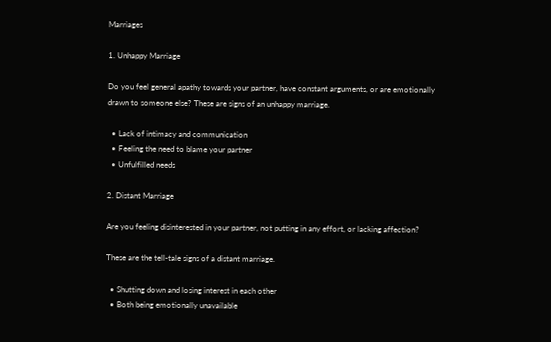Marriages

1. Unhappy Marriage

Do you feel general apathy towards your partner, have constant arguments, or are emotionally drawn to someone else? These are signs of an unhappy marriage.

  • Lack of intimacy and communication
  • Feeling the need to blame your partner
  • Unfulfilled needs

2. Distant Marriage

Are you feeling disinterested in your partner, not putting in any effort, or lacking affection?

These are the tell-tale signs of a distant marriage.

  • Shutting down and losing interest in each other
  • Both being emotionally unavailable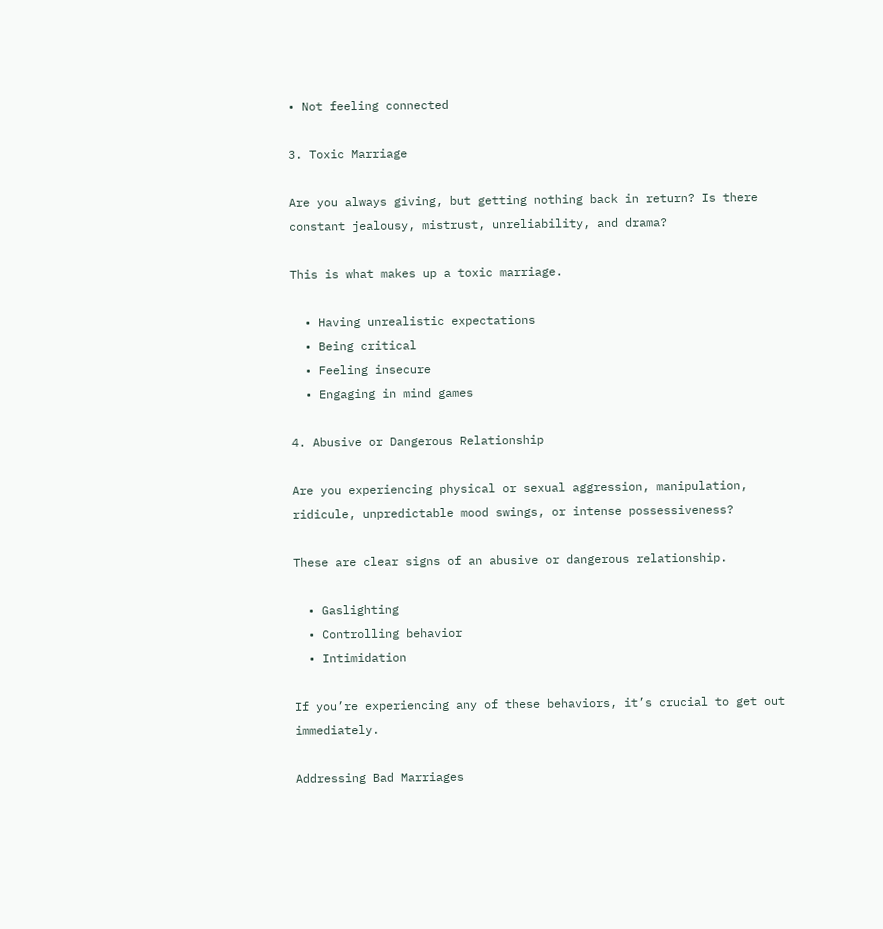• Not feeling connected

3. Toxic Marriage

Are you always giving, but getting nothing back in return? Is there constant jealousy, mistrust, unreliability, and drama?

This is what makes up a toxic marriage.

  • Having unrealistic expectations
  • Being critical
  • Feeling insecure
  • Engaging in mind games

4. Abusive or Dangerous Relationship

Are you experiencing physical or sexual aggression, manipulation, ridicule, unpredictable mood swings, or intense possessiveness?

These are clear signs of an abusive or dangerous relationship.

  • Gaslighting
  • Controlling behavior
  • Intimidation

If you’re experiencing any of these behaviors, it’s crucial to get out immediately.

Addressing Bad Marriages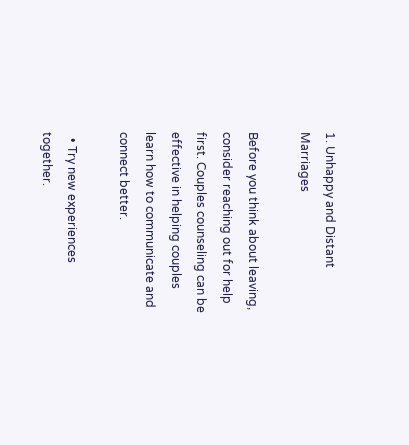1. Unhappy and Distant Marriages

Before you think about leaving, consider reaching out for help first. Couples counseling can be effective in helping couples learn how to communicate and connect better.

  • Try new experiences together.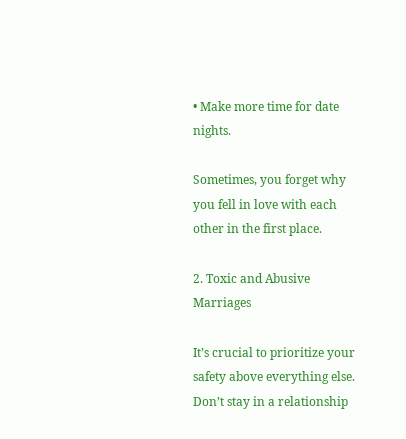• Make more time for date nights.

Sometimes, you forget why you fell in love with each other in the first place.

2. Toxic and Abusive Marriages

It’s crucial to prioritize your safety above everything else. Don’t stay in a relationship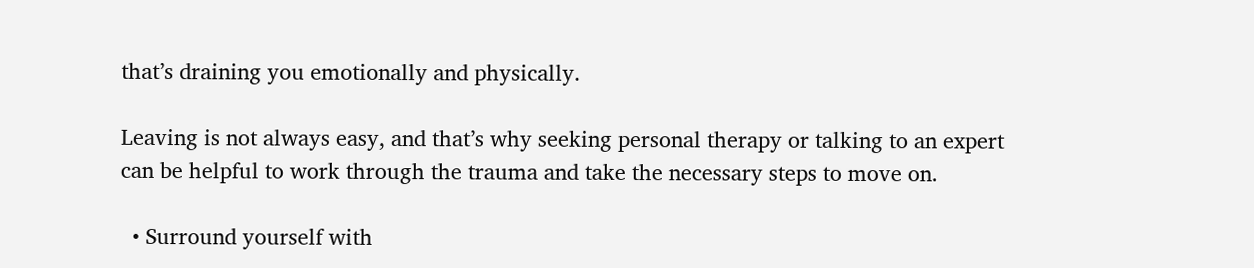that’s draining you emotionally and physically.

Leaving is not always easy, and that’s why seeking personal therapy or talking to an expert can be helpful to work through the trauma and take the necessary steps to move on.

  • Surround yourself with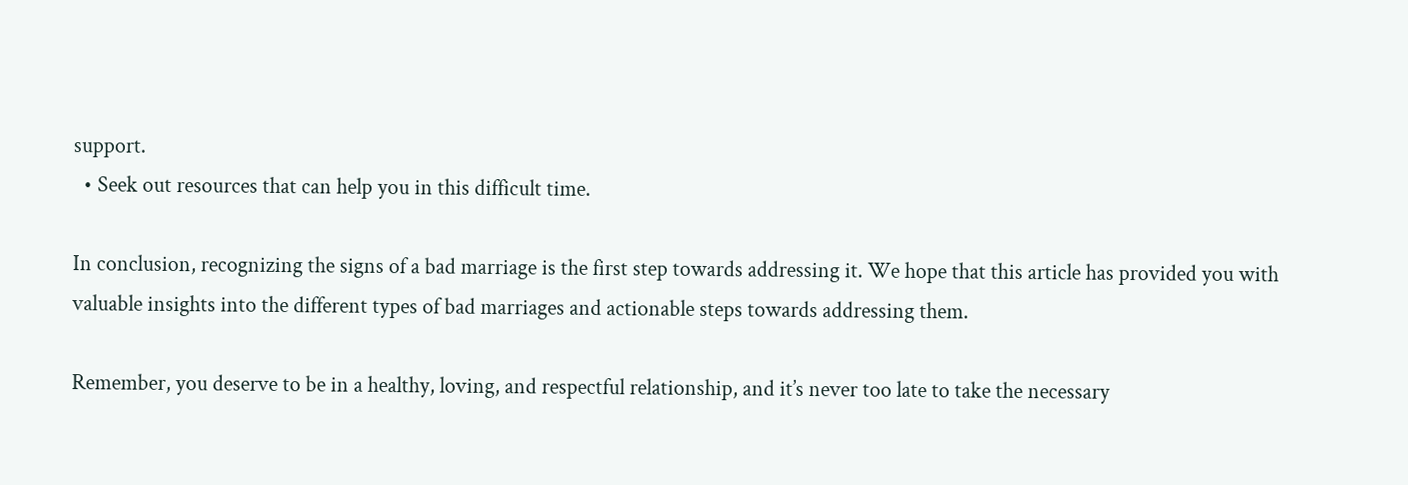support.
  • Seek out resources that can help you in this difficult time.

In conclusion, recognizing the signs of a bad marriage is the first step towards addressing it. We hope that this article has provided you with valuable insights into the different types of bad marriages and actionable steps towards addressing them.

Remember, you deserve to be in a healthy, loving, and respectful relationship, and it’s never too late to take the necessary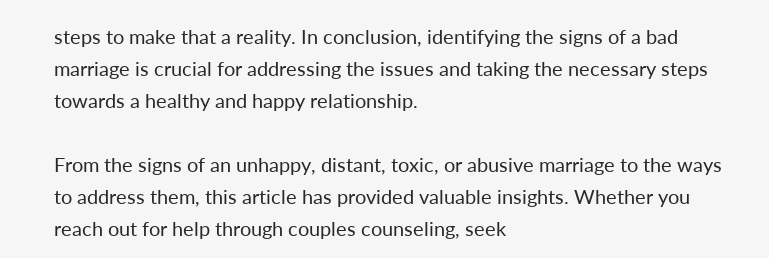steps to make that a reality. In conclusion, identifying the signs of a bad marriage is crucial for addressing the issues and taking the necessary steps towards a healthy and happy relationship.

From the signs of an unhappy, distant, toxic, or abusive marriage to the ways to address them, this article has provided valuable insights. Whether you reach out for help through couples counseling, seek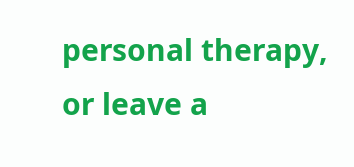personal therapy, or leave a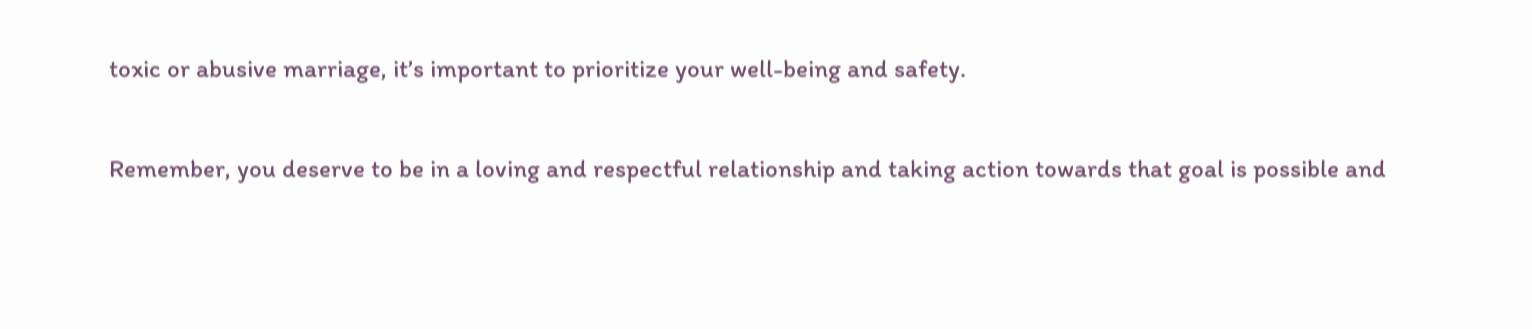toxic or abusive marriage, it’s important to prioritize your well-being and safety.

Remember, you deserve to be in a loving and respectful relationship and taking action towards that goal is possible and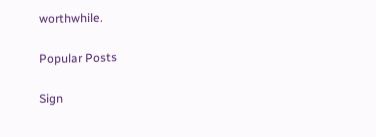worthwhile.

Popular Posts

Sign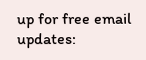up for free email updates: